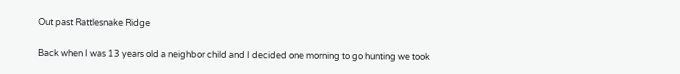Out past Rattlesnake Ridge

Back when I was 13 years old a neighbor child and I decided one morning to go hunting we took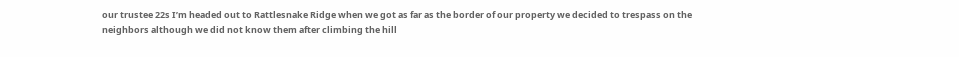our trustee 22s I’m headed out to Rattlesnake Ridge when we got as far as the border of our property we decided to trespass on the neighbors although we did not know them after climbing the hill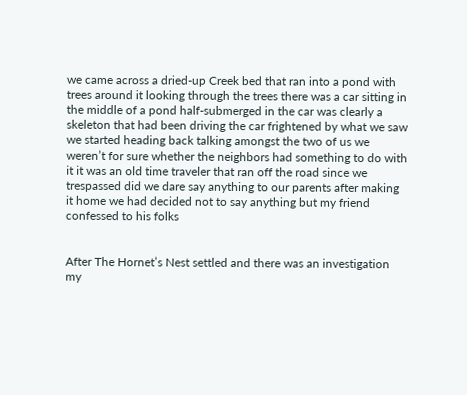we came across a dried-up Creek bed that ran into a pond with trees around it looking through the trees there was a car sitting in the middle of a pond half-submerged in the car was clearly a skeleton that had been driving the car frightened by what we saw we started heading back talking amongst the two of us we weren’t for sure whether the neighbors had something to do with it it was an old time traveler that ran off the road since we trespassed did we dare say anything to our parents after making it home we had decided not to say anything but my friend confessed to his folks


After The Hornet’s Nest settled and there was an investigation my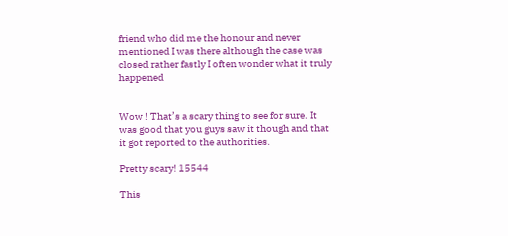friend who did me the honour and never mentioned I was there although the case was closed rather fastly I often wonder what it truly happened


Wow ! That’s a scary thing to see for sure. It was good that you guys saw it though and that it got reported to the authorities.

Pretty scary! 15544

This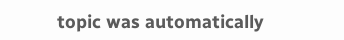topic was automatically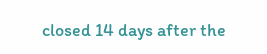closed 14 days after the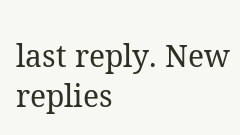last reply. New replies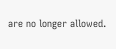are no longer allowed.